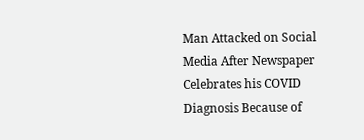Man Attacked on Social Media After Newspaper Celebrates his COVID Diagnosis Because of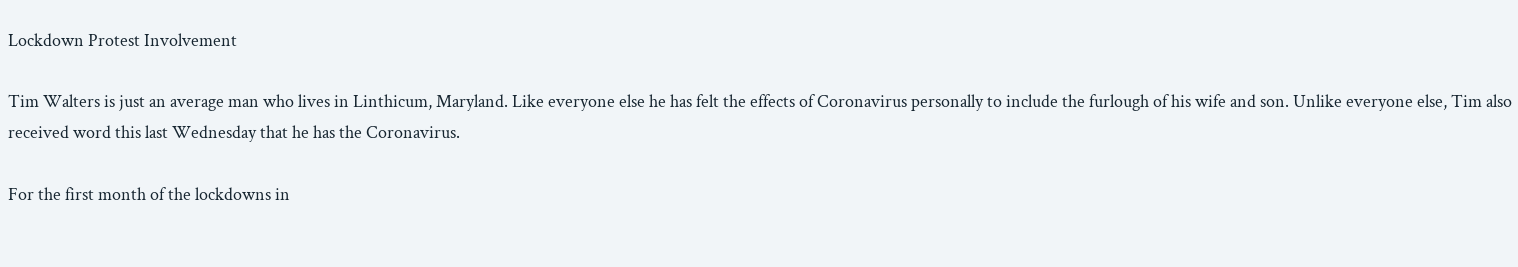Lockdown Protest Involvement

Tim Walters is just an average man who lives in Linthicum, Maryland. Like everyone else he has felt the effects of Coronavirus personally to include the furlough of his wife and son. Unlike everyone else, Tim also received word this last Wednesday that he has the Coronavirus.

For the first month of the lockdowns in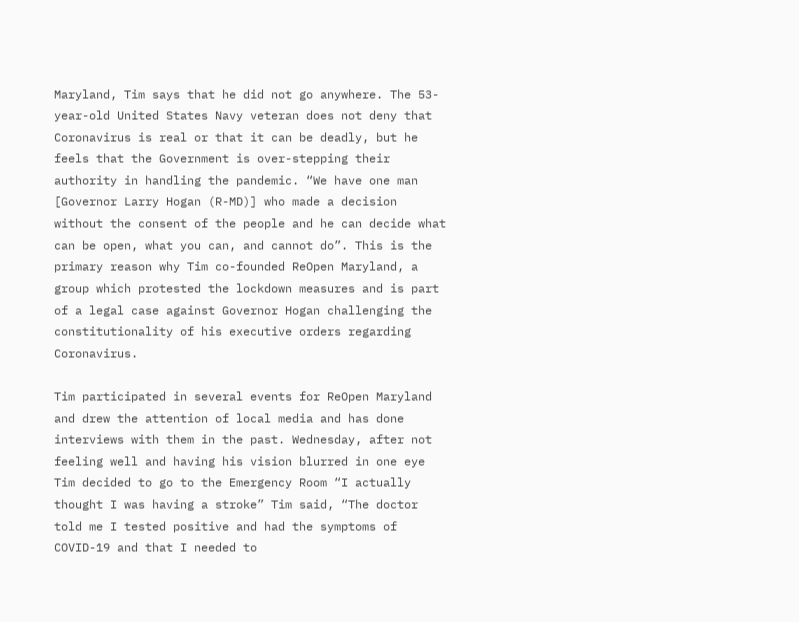Maryland, Tim says that he did not go anywhere. The 53-year-old United States Navy veteran does not deny that Coronavirus is real or that it can be deadly, but he feels that the Government is over-stepping their authority in handling the pandemic. “We have one man [Governor Larry Hogan (R-MD)] who made a decision without the consent of the people and he can decide what can be open, what you can, and cannot do”. This is the primary reason why Tim co-founded ReOpen Maryland, a group which protested the lockdown measures and is part of a legal case against Governor Hogan challenging the constitutionality of his executive orders regarding Coronavirus.

Tim participated in several events for ReOpen Maryland and drew the attention of local media and has done interviews with them in the past. Wednesday, after not feeling well and having his vision blurred in one eye Tim decided to go to the Emergency Room “I actually thought I was having a stroke” Tim said, “The doctor told me I tested positive and had the symptoms of COVID-19 and that I needed to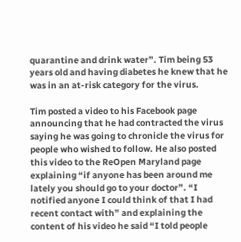quarantine and drink water”. Tim being 53 years old and having diabetes he knew that he was in an at-risk category for the virus.

Tim posted a video to his Facebook page announcing that he had contracted the virus saying he was going to chronicle the virus for people who wished to follow. He also posted this video to the ReOpen Maryland page explaining “if anyone has been around me lately you should go to your doctor”. “I notified anyone I could think of that I had recent contact with” and explaining the content of his video he said “I told people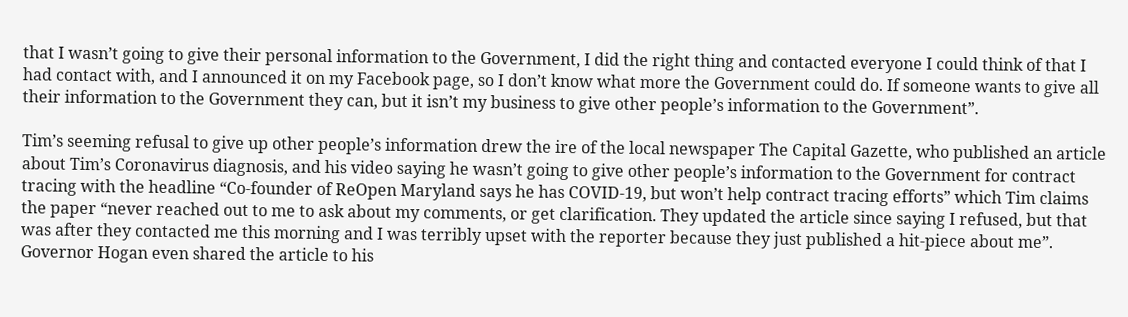that I wasn’t going to give their personal information to the Government, I did the right thing and contacted everyone I could think of that I had contact with, and I announced it on my Facebook page, so I don’t know what more the Government could do. If someone wants to give all their information to the Government they can, but it isn’t my business to give other people’s information to the Government”.

Tim’s seeming refusal to give up other people’s information drew the ire of the local newspaper The Capital Gazette, who published an article about Tim’s Coronavirus diagnosis, and his video saying he wasn’t going to give other people’s information to the Government for contract tracing with the headline “Co-founder of ReOpen Maryland says he has COVID-19, but won’t help contract tracing efforts” which Tim claims the paper “never reached out to me to ask about my comments, or get clarification. They updated the article since saying I refused, but that was after they contacted me this morning and I was terribly upset with the reporter because they just published a hit-piece about me”. Governor Hogan even shared the article to his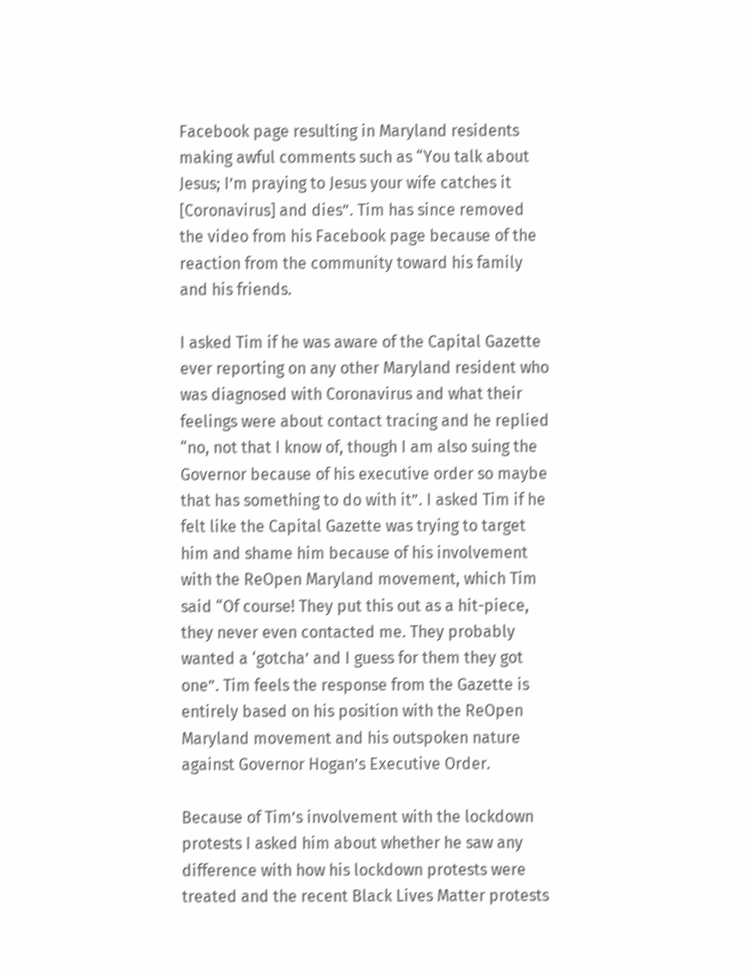Facebook page resulting in Maryland residents making awful comments such as “You talk about Jesus; I’m praying to Jesus your wife catches it [Coronavirus] and dies”. Tim has since removed the video from his Facebook page because of the reaction from the community toward his family and his friends.

I asked Tim if he was aware of the Capital Gazette ever reporting on any other Maryland resident who was diagnosed with Coronavirus and what their feelings were about contact tracing and he replied “no, not that I know of, though I am also suing the Governor because of his executive order so maybe that has something to do with it”. I asked Tim if he felt like the Capital Gazette was trying to target him and shame him because of his involvement with the ReOpen Maryland movement, which Tim said “Of course! They put this out as a hit-piece, they never even contacted me. They probably wanted a ‘gotcha’ and I guess for them they got one”. Tim feels the response from the Gazette is entirely based on his position with the ReOpen Maryland movement and his outspoken nature against Governor Hogan’s Executive Order.

Because of Tim’s involvement with the lockdown protests I asked him about whether he saw any difference with how his lockdown protests were treated and the recent Black Lives Matter protests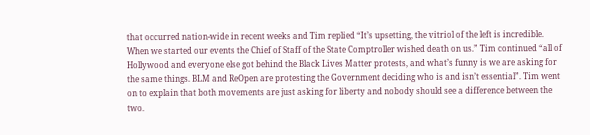that occurred nation-wide in recent weeks and Tim replied “It’s upsetting, the vitriol of the left is incredible. When we started our events the Chief of Staff of the State Comptroller wished death on us.” Tim continued “all of Hollywood and everyone else got behind the Black Lives Matter protests, and what’s funny is we are asking for the same things. BLM and ReOpen are protesting the Government deciding who is and isn’t essential”. Tim went on to explain that both movements are just asking for liberty and nobody should see a difference between the two.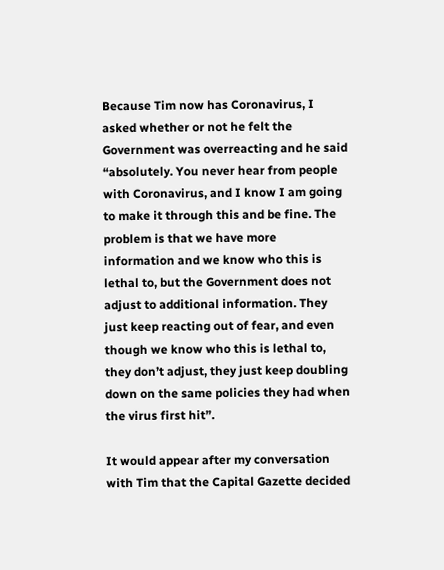Because Tim now has Coronavirus, I asked whether or not he felt the Government was overreacting and he said “absolutely. You never hear from people with Coronavirus, and I know I am going to make it through this and be fine. The problem is that we have more information and we know who this is lethal to, but the Government does not adjust to additional information. They just keep reacting out of fear, and even though we know who this is lethal to, they don’t adjust, they just keep doubling down on the same policies they had when the virus first hit”.

It would appear after my conversation with Tim that the Capital Gazette decided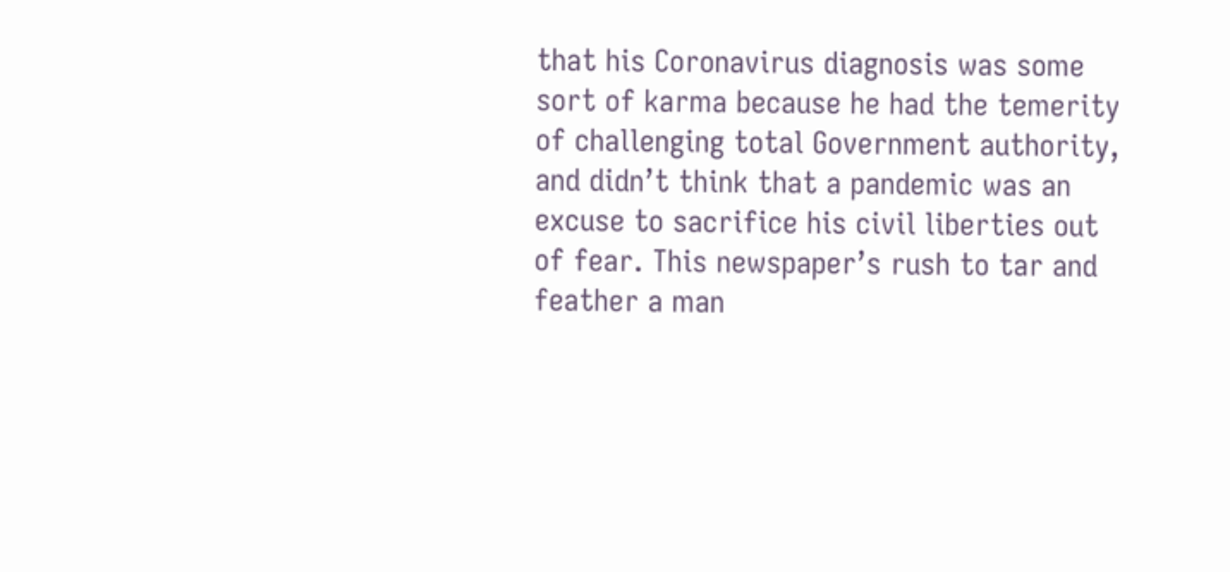that his Coronavirus diagnosis was some sort of karma because he had the temerity of challenging total Government authority, and didn’t think that a pandemic was an excuse to sacrifice his civil liberties out of fear. This newspaper’s rush to tar and feather a man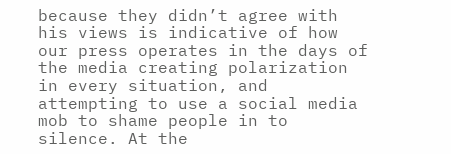because they didn’t agree with his views is indicative of how our press operates in the days of the media creating polarization in every situation, and attempting to use a social media mob to shame people in to silence. At the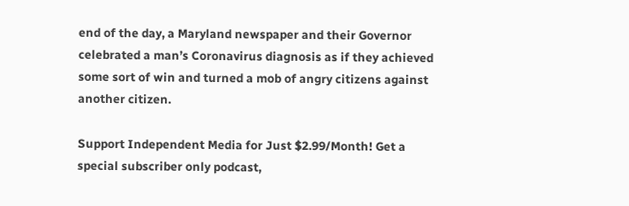end of the day, a Maryland newspaper and their Governor celebrated a man’s Coronavirus diagnosis as if they achieved some sort of win and turned a mob of angry citizens against another citizen.

Support Independent Media for Just $2.99/Month! Get a special subscriber only podcast,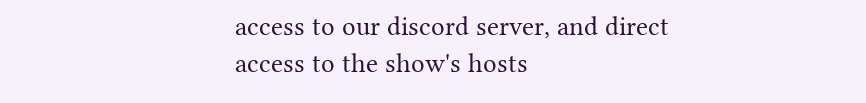access to our discord server, and direct access to the show's hosts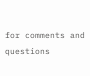for comments and questions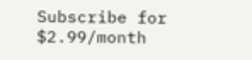Subscribe for $2.99/month